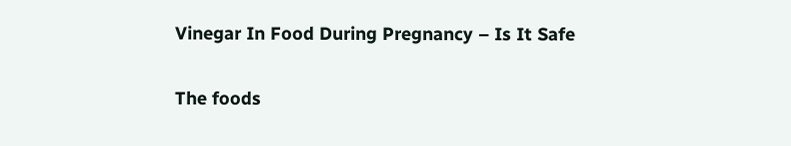Vinegar In Food During Pregnancy – Is It Safe

The foods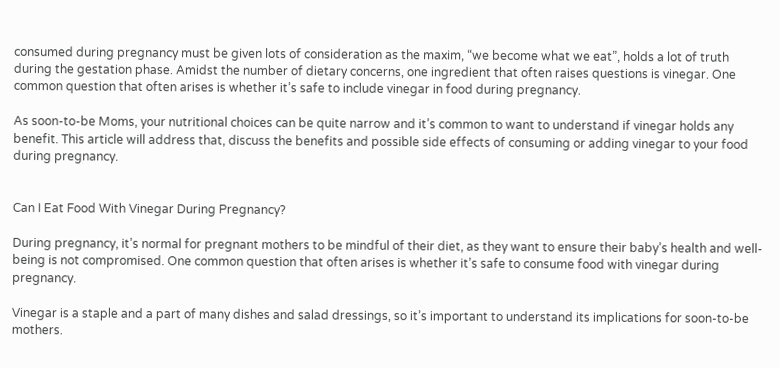consumed during pregnancy must be given lots of consideration as the maxim, “we become what we eat”, holds a lot of truth during the gestation phase. Amidst the number of dietary concerns, one ingredient that often raises questions is vinegar. One common question that often arises is whether it’s safe to include vinegar in food during pregnancy.

As soon-to-be Moms, your nutritional choices can be quite narrow and it’s common to want to understand if vinegar holds any benefit. This article will address that, discuss the benefits and possible side effects of consuming or adding vinegar to your food during pregnancy.


Can I Eat Food With Vinegar During Pregnancy?

During pregnancy, it’s normal for pregnant mothers to be mindful of their diet, as they want to ensure their baby’s health and well-being is not compromised. One common question that often arises is whether it’s safe to consume food with vinegar during pregnancy.

Vinegar is a staple and a part of many dishes and salad dressings, so it’s important to understand its implications for soon-to-be mothers.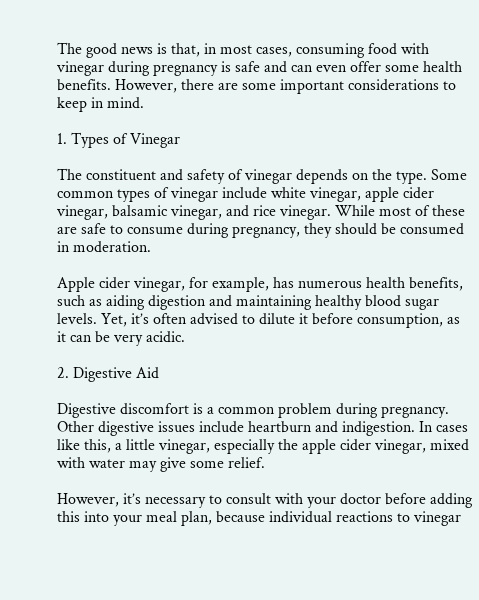The good news is that, in most cases, consuming food with vinegar during pregnancy is safe and can even offer some health benefits. However, there are some important considerations to keep in mind.

1. Types of Vinegar

The constituent and safety of vinegar depends on the type. Some common types of vinegar include white vinegar, apple cider vinegar, balsamic vinegar, and rice vinegar. While most of these are safe to consume during pregnancy, they should be consumed in moderation.

Apple cider vinegar, for example, has numerous health benefits, such as aiding digestion and maintaining healthy blood sugar levels. Yet, it’s often advised to dilute it before consumption, as it can be very acidic.

2. Digestive Aid

Digestive discomfort is a common problem during pregnancy. Other digestive issues include heartburn and indigestion. In cases like this, a little vinegar, especially the apple cider vinegar, mixed with water may give some relief.

However, it’s necessary to consult with your doctor before adding this into your meal plan, because individual reactions to vinegar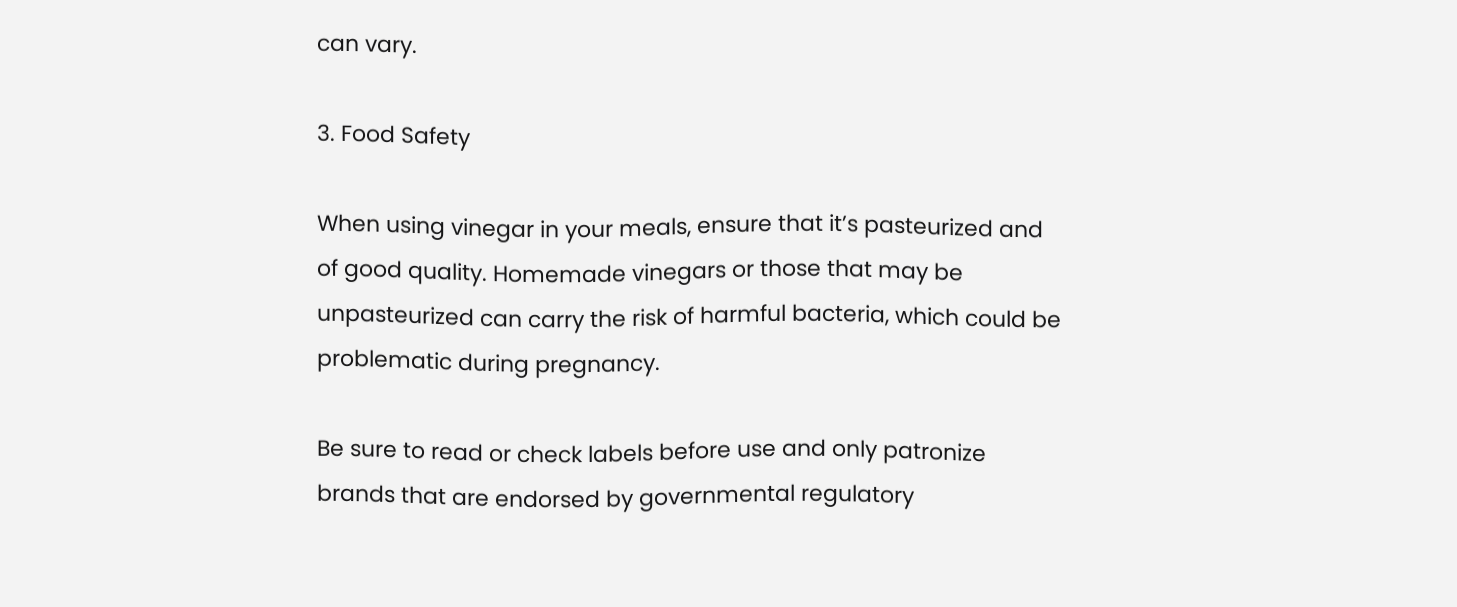can vary.

3. Food Safety

When using vinegar in your meals, ensure that it’s pasteurized and of good quality. Homemade vinegars or those that may be unpasteurized can carry the risk of harmful bacteria, which could be problematic during pregnancy.

Be sure to read or check labels before use and only patronize brands that are endorsed by governmental regulatory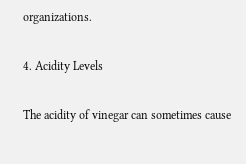organizations.

4. Acidity Levels

The acidity of vinegar can sometimes cause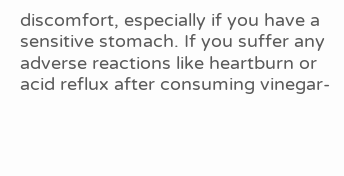discomfort, especially if you have a sensitive stomach. If you suffer any adverse reactions like heartburn or acid reflux after consuming vinegar-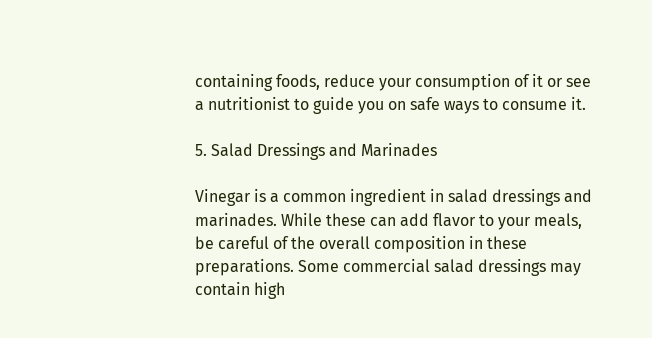containing foods, reduce your consumption of it or see a nutritionist to guide you on safe ways to consume it.

5. Salad Dressings and Marinades

Vinegar is a common ingredient in salad dressings and marinades. While these can add flavor to your meals, be careful of the overall composition in these preparations. Some commercial salad dressings may contain high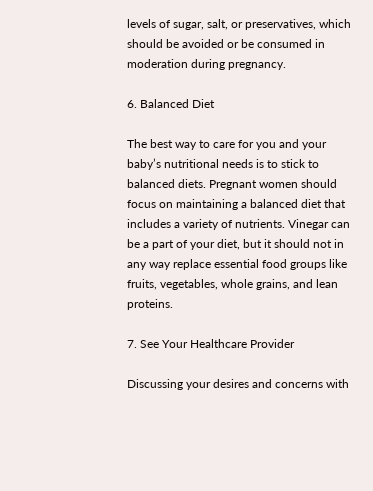levels of sugar, salt, or preservatives, which should be avoided or be consumed in moderation during pregnancy.

6. Balanced Diet

The best way to care for you and your baby’s nutritional needs is to stick to balanced diets. Pregnant women should focus on maintaining a balanced diet that includes a variety of nutrients. Vinegar can be a part of your diet, but it should not in any way replace essential food groups like fruits, vegetables, whole grains, and lean proteins.

7. See Your Healthcare Provider

Discussing your desires and concerns with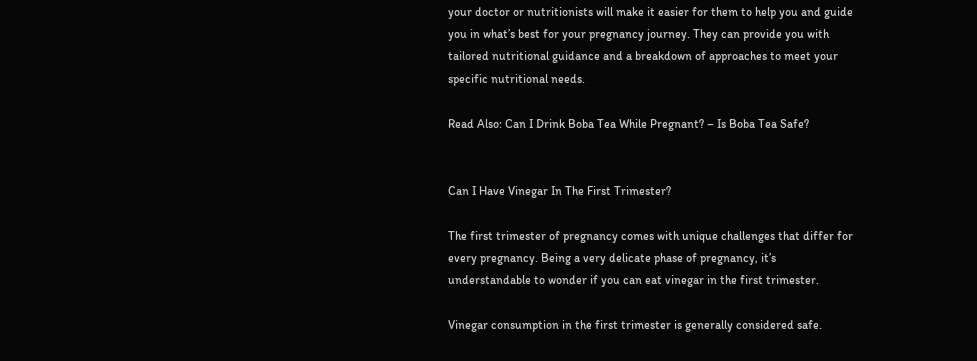your doctor or nutritionists will make it easier for them to help you and guide you in what’s best for your pregnancy journey. They can provide you with tailored nutritional guidance and a breakdown of approaches to meet your specific nutritional needs.

Read Also: Can I Drink Boba Tea While Pregnant? – Is Boba Tea Safe?


Can I Have Vinegar In The First Trimester?

The first trimester of pregnancy comes with unique challenges that differ for every pregnancy. Being a very delicate phase of pregnancy, it’s understandable to wonder if you can eat vinegar in the first trimester.

Vinegar consumption in the first trimester is generally considered safe.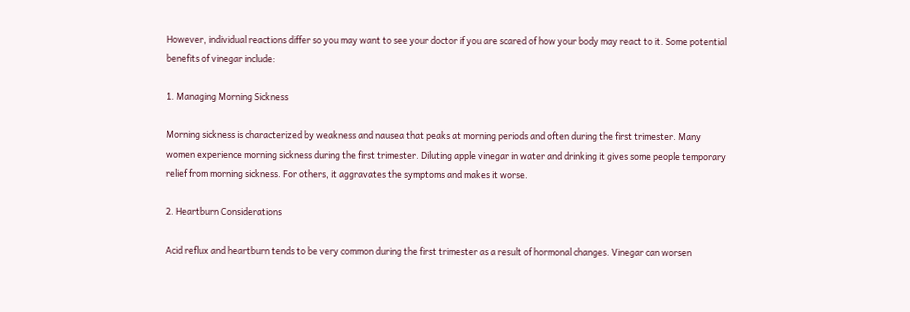However, individual reactions differ so you may want to see your doctor if you are scared of how your body may react to it. Some potential benefits of vinegar include:

1. Managing Morning Sickness

Morning sickness is characterized by weakness and nausea that peaks at morning periods and often during the first trimester. Many women experience morning sickness during the first trimester. Diluting apple vinegar in water and drinking it gives some people temporary relief from morning sickness. For others, it aggravates the symptoms and makes it worse.

2. Heartburn Considerations

Acid reflux and heartburn tends to be very common during the first trimester as a result of hormonal changes. Vinegar can worsen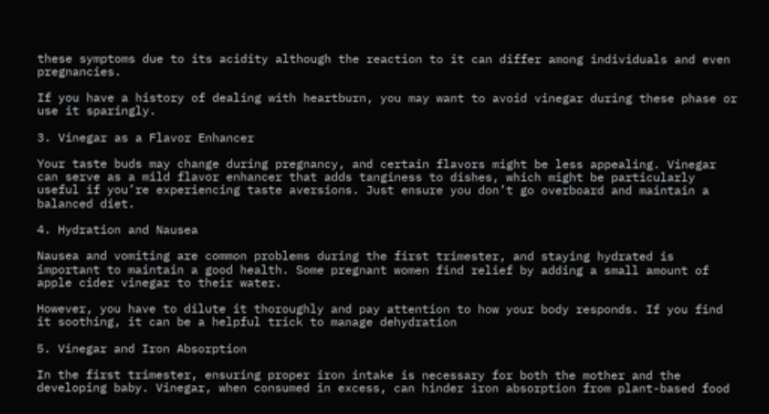these symptoms due to its acidity although the reaction to it can differ among individuals and even pregnancies.

If you have a history of dealing with heartburn, you may want to avoid vinegar during these phase or use it sparingly.

3. Vinegar as a Flavor Enhancer

Your taste buds may change during pregnancy, and certain flavors might be less appealing. Vinegar can serve as a mild flavor enhancer that adds tanginess to dishes, which might be particularly useful if you’re experiencing taste aversions. Just ensure you don’t go overboard and maintain a balanced diet.

4. Hydration and Nausea

Nausea and vomiting are common problems during the first trimester, and staying hydrated is important to maintain a good health. Some pregnant women find relief by adding a small amount of apple cider vinegar to their water.

However, you have to dilute it thoroughly and pay attention to how your body responds. If you find it soothing, it can be a helpful trick to manage dehydration

5. Vinegar and Iron Absorption

In the first trimester, ensuring proper iron intake is necessary for both the mother and the developing baby. Vinegar, when consumed in excess, can hinder iron absorption from plant-based food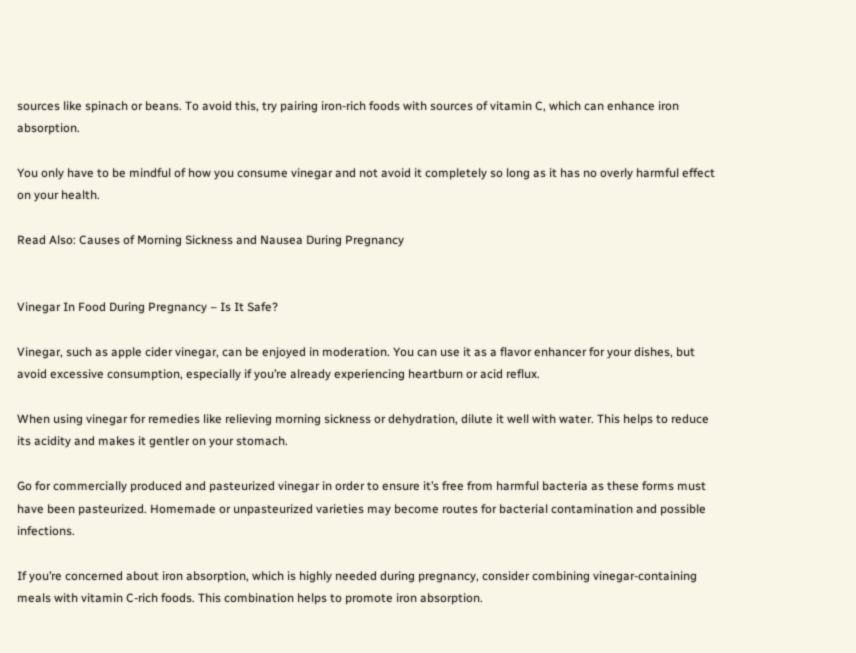sources like spinach or beans. To avoid this, try pairing iron-rich foods with sources of vitamin C, which can enhance iron absorption.

You only have to be mindful of how you consume vinegar and not avoid it completely so long as it has no overly harmful effect on your health.

Read Also: Causes of Morning Sickness and Nausea During Pregnancy


Vinegar In Food During Pregnancy – Is It Safe?

Vinegar, such as apple cider vinegar, can be enjoyed in moderation. You can use it as a flavor enhancer for your dishes, but avoid excessive consumption, especially if you’re already experiencing heartburn or acid reflux.

When using vinegar for remedies like relieving morning sickness or dehydration, dilute it well with water. This helps to reduce its acidity and makes it gentler on your stomach.

Go for commercially produced and pasteurized vinegar in order to ensure it’s free from harmful bacteria as these forms must have been pasteurized. Homemade or unpasteurized varieties may become routes for bacterial contamination and possible infections.

If you’re concerned about iron absorption, which is highly needed during pregnancy, consider combining vinegar-containing meals with vitamin C-rich foods. This combination helps to promote iron absorption.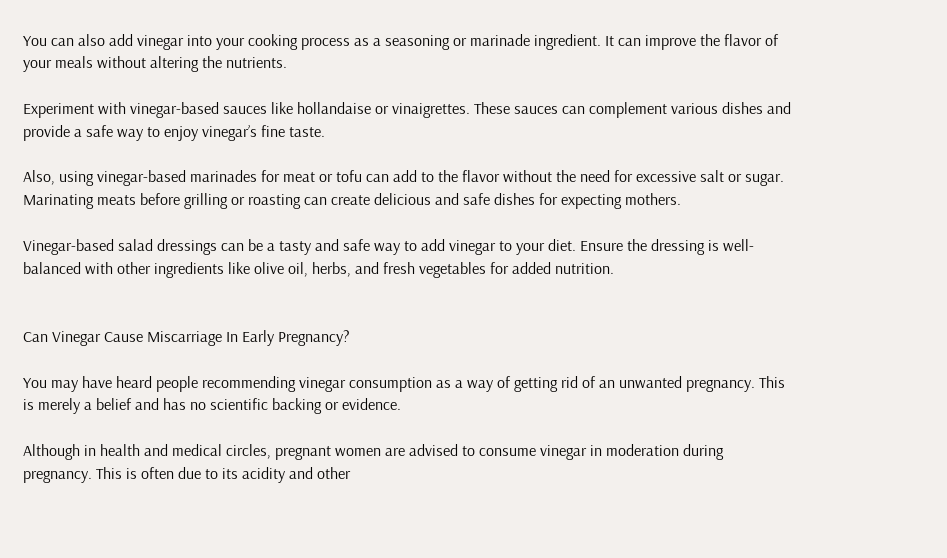You can also add vinegar into your cooking process as a seasoning or marinade ingredient. It can improve the flavor of your meals without altering the nutrients.

Experiment with vinegar-based sauces like hollandaise or vinaigrettes. These sauces can complement various dishes and provide a safe way to enjoy vinegar’s fine taste.

Also, using vinegar-based marinades for meat or tofu can add to the flavor without the need for excessive salt or sugar. Marinating meats before grilling or roasting can create delicious and safe dishes for expecting mothers.

Vinegar-based salad dressings can be a tasty and safe way to add vinegar to your diet. Ensure the dressing is well-balanced with other ingredients like olive oil, herbs, and fresh vegetables for added nutrition.


Can Vinegar Cause Miscarriage In Early Pregnancy?

You may have heard people recommending vinegar consumption as a way of getting rid of an unwanted pregnancy. This is merely a belief and has no scientific backing or evidence.

Although in health and medical circles, pregnant women are advised to consume vinegar in moderation during pregnancy. This is often due to its acidity and other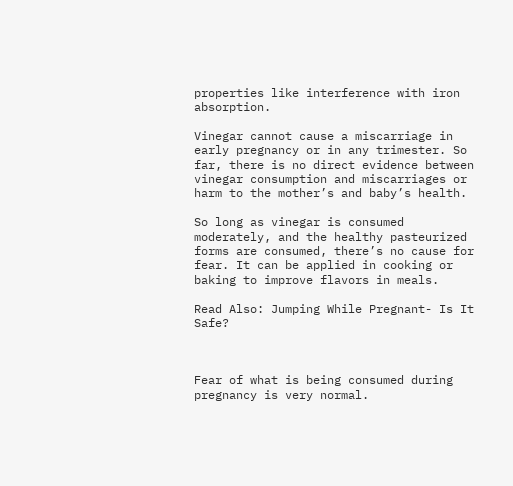properties like interference with iron absorption.

Vinegar cannot cause a miscarriage in early pregnancy or in any trimester. So far, there is no direct evidence between vinegar consumption and miscarriages or harm to the mother’s and baby’s health.

So long as vinegar is consumed moderately, and the healthy pasteurized forms are consumed, there’s no cause for fear. It can be applied in cooking or baking to improve flavors in meals.

Read Also: Jumping While Pregnant- Is It Safe?



Fear of what is being consumed during pregnancy is very normal.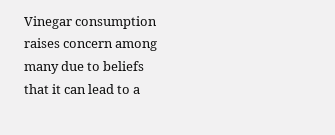Vinegar consumption raises concern among many due to beliefs that it can lead to a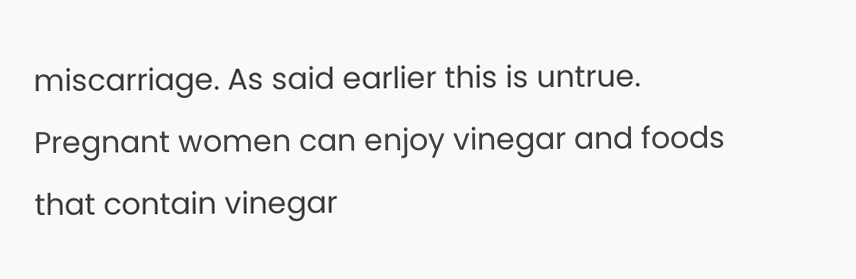miscarriage. As said earlier this is untrue. Pregnant women can enjoy vinegar and foods that contain vinegar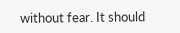without fear. It should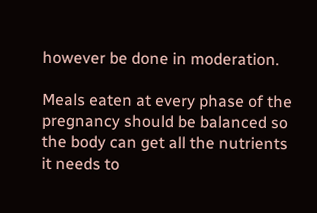however be done in moderation.

Meals eaten at every phase of the pregnancy should be balanced so the body can get all the nutrients it needs to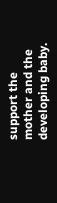support the mother and the developing baby.